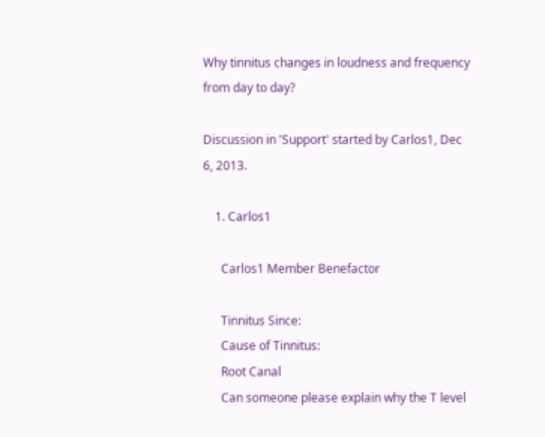Why tinnitus changes in loudness and frequency from day to day?

Discussion in 'Support' started by Carlos1, Dec 6, 2013.

    1. Carlos1

      Carlos1 Member Benefactor

      Tinnitus Since:
      Cause of Tinnitus:
      Root Canal
      Can someone please explain why the T level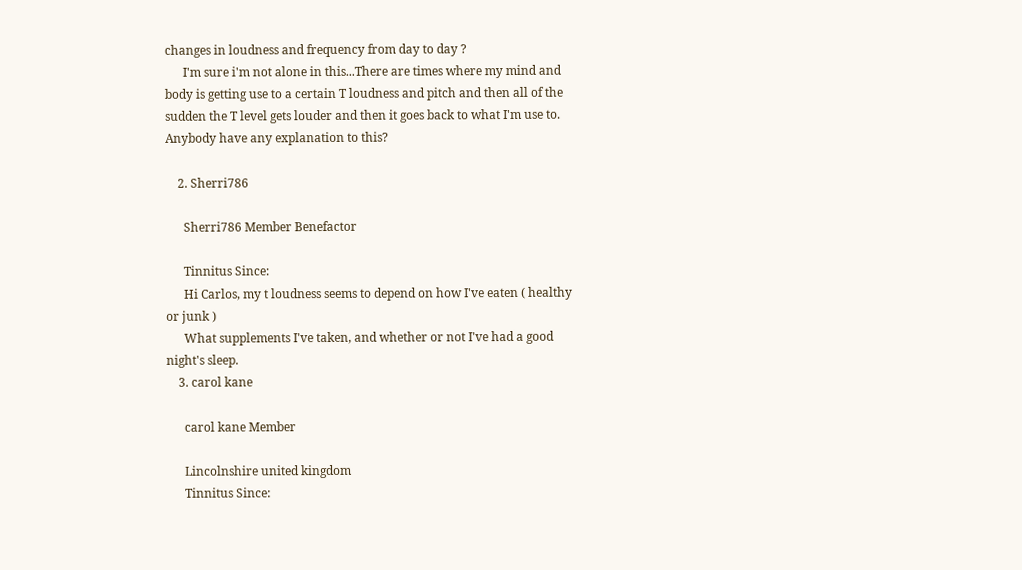changes in loudness and frequency from day to day ?
      I'm sure i'm not alone in this...There are times where my mind and body is getting use to a certain T loudness and pitch and then all of the sudden the T level gets louder and then it goes back to what I'm use to. Anybody have any explanation to this?

    2. Sherri786

      Sherri786 Member Benefactor

      Tinnitus Since:
      Hi Carlos, my t loudness seems to depend on how I've eaten ( healthy or junk )
      What supplements I've taken, and whether or not I've had a good night's sleep.
    3. carol kane

      carol kane Member

      Lincolnshire united kingdom
      Tinnitus Since: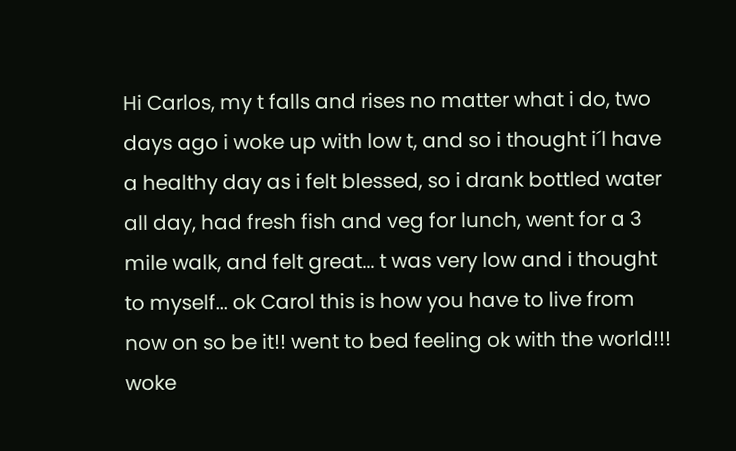Hi Carlos, my t falls and rises no matter what i do, two days ago i woke up with low t, and so i thought i´l have a healthy day as i felt blessed, so i drank bottled water all day, had fresh fish and veg for lunch, went for a 3 mile walk, and felt great... t was very low and i thought to myself... ok Carol this is how you have to live from now on so be it!! went to bed feeling ok with the world!!! woke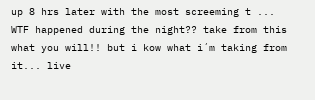up 8 hrs later with the most screeming t ... WTF happened during the night?? take from this what you will!! but i kow what i´m taking from it... live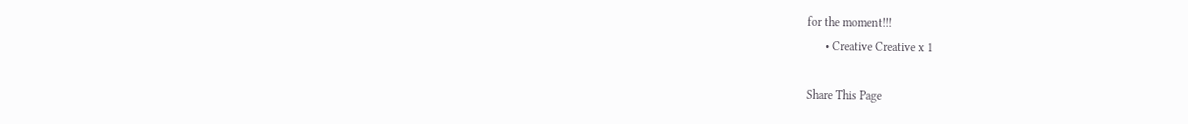for the moment!!!
      • Creative Creative x 1

Share This Page